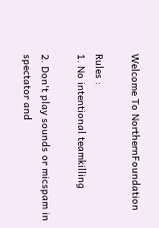Welcome To NorthernFoundation

Rules :
1. No intentional teamkilling

2. Don't play sounds or micspam in spectator and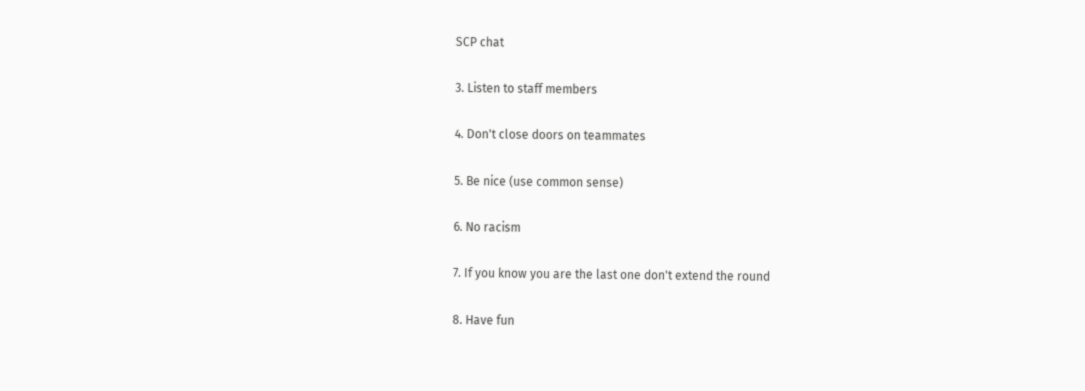SCP chat

3. Listen to staff members

4. Don't close doors on teammates

5. Be nice (use common sense)

6. No racism

7. If you know you are the last one don't extend the round

8. Have fun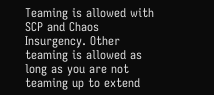Teaming is allowed with SCP and Chaos Insurgency. Other teaming is allowed as long as you are not teaming up to extend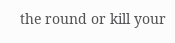the round or kill your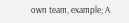own team, example; A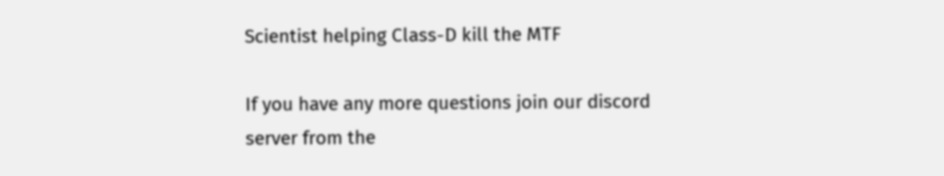Scientist helping Class-D kill the MTF

If you have any more questions join our discord server from the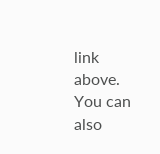link above.
You can also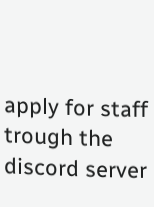apply for staff trough the discord server